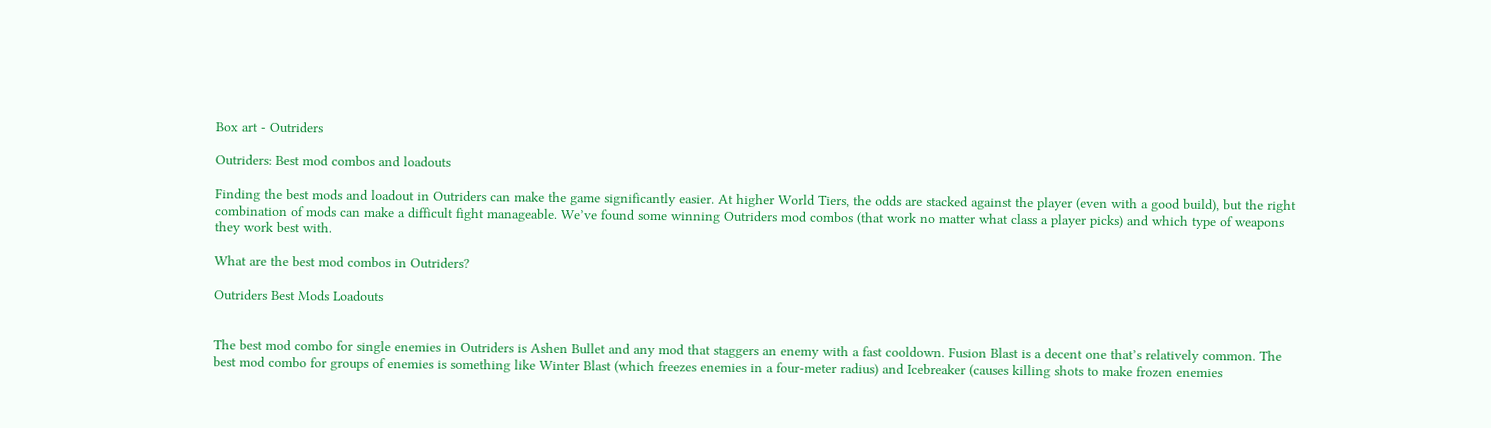Box art - Outriders

Outriders: Best mod combos and loadouts

Finding the best mods and loadout in Outriders can make the game significantly easier. At higher World Tiers, the odds are stacked against the player (even with a good build), but the right combination of mods can make a difficult fight manageable. We’ve found some winning Outriders mod combos (that work no matter what class a player picks) and which type of weapons they work best with.

What are the best mod combos in Outriders?

Outriders Best Mods Loadouts


The best mod combo for single enemies in Outriders is Ashen Bullet and any mod that staggers an enemy with a fast cooldown. Fusion Blast is a decent one that’s relatively common. The best mod combo for groups of enemies is something like Winter Blast (which freezes enemies in a four-meter radius) and Icebreaker (causes killing shots to make frozen enemies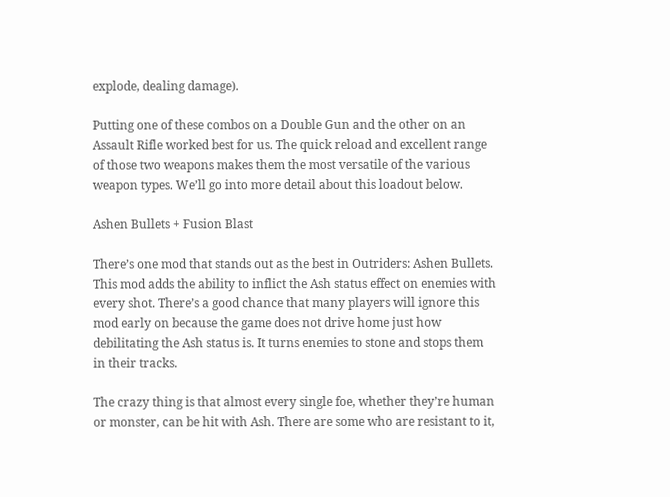explode, dealing damage).

Putting one of these combos on a Double Gun and the other on an Assault Rifle worked best for us. The quick reload and excellent range of those two weapons makes them the most versatile of the various weapon types. We’ll go into more detail about this loadout below.

Ashen Bullets + Fusion Blast

There’s one mod that stands out as the best in Outriders: Ashen Bullets. This mod adds the ability to inflict the Ash status effect on enemies with every shot. There’s a good chance that many players will ignore this mod early on because the game does not drive home just how debilitating the Ash status is. It turns enemies to stone and stops them in their tracks.

The crazy thing is that almost every single foe, whether they’re human or monster, can be hit with Ash. There are some who are resistant to it,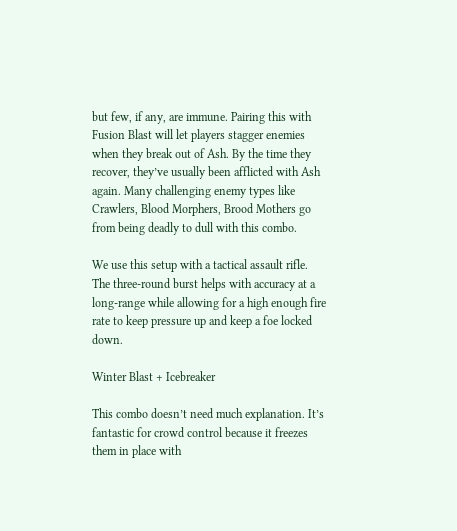but few, if any, are immune. Pairing this with Fusion Blast will let players stagger enemies when they break out of Ash. By the time they recover, they’ve usually been afflicted with Ash again. Many challenging enemy types like Crawlers, Blood Morphers, Brood Mothers go from being deadly to dull with this combo.

We use this setup with a tactical assault rifle. The three-round burst helps with accuracy at a long-range while allowing for a high enough fire rate to keep pressure up and keep a foe locked down.

Winter Blast + Icebreaker

This combo doesn’t need much explanation. It’s fantastic for crowd control because it freezes them in place with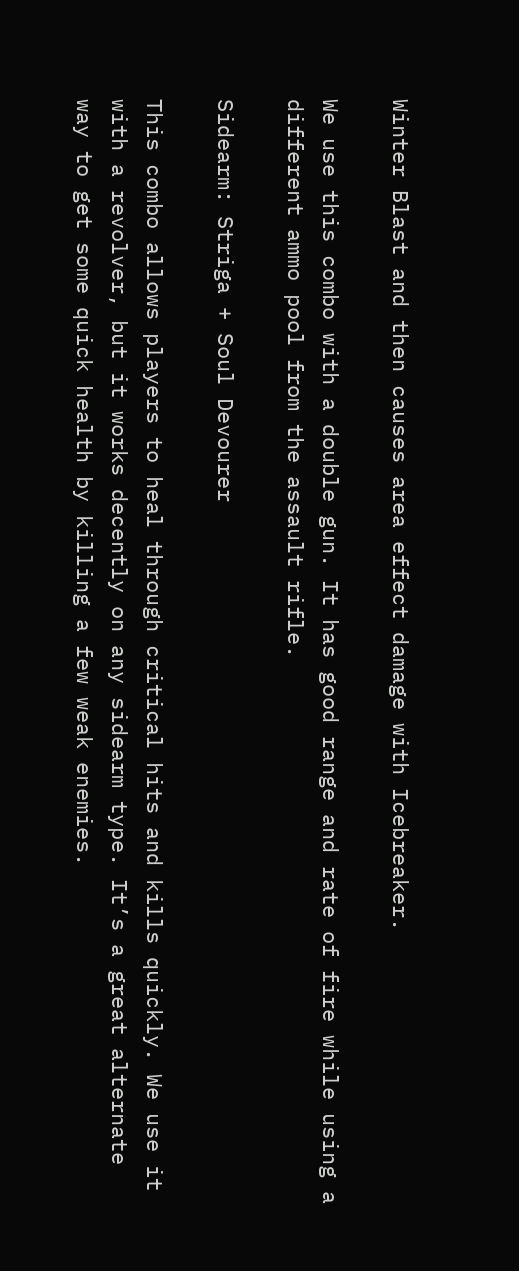Winter Blast and then causes area effect damage with Icebreaker.

We use this combo with a double gun. It has good range and rate of fire while using a different ammo pool from the assault rifle.

Sidearm: Striga + Soul Devourer

This combo allows players to heal through critical hits and kills quickly. We use it with a revolver, but it works decently on any sidearm type. It’s a great alternate way to get some quick health by killing a few weak enemies.